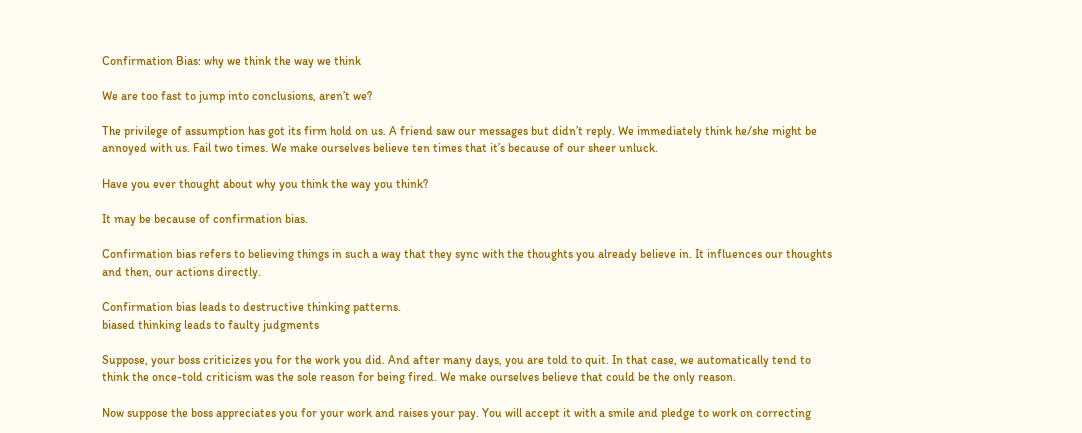Confirmation Bias: why we think the way we think

We are too fast to jump into conclusions, aren’t we?

The privilege of assumption has got its firm hold on us. A friend saw our messages but didn’t reply. We immediately think he/she might be annoyed with us. Fail two times. We make ourselves believe ten times that it’s because of our sheer unluck.

Have you ever thought about why you think the way you think?

It may be because of confirmation bias.

Confirmation bias refers to believing things in such a way that they sync with the thoughts you already believe in. It influences our thoughts and then, our actions directly.

Confirmation bias leads to destructive thinking patterns.
biased thinking leads to faulty judgments

Suppose, your boss criticizes you for the work you did. And after many days, you are told to quit. In that case, we automatically tend to think the once-told criticism was the sole reason for being fired. We make ourselves believe that could be the only reason.

Now suppose the boss appreciates you for your work and raises your pay. You will accept it with a smile and pledge to work on correcting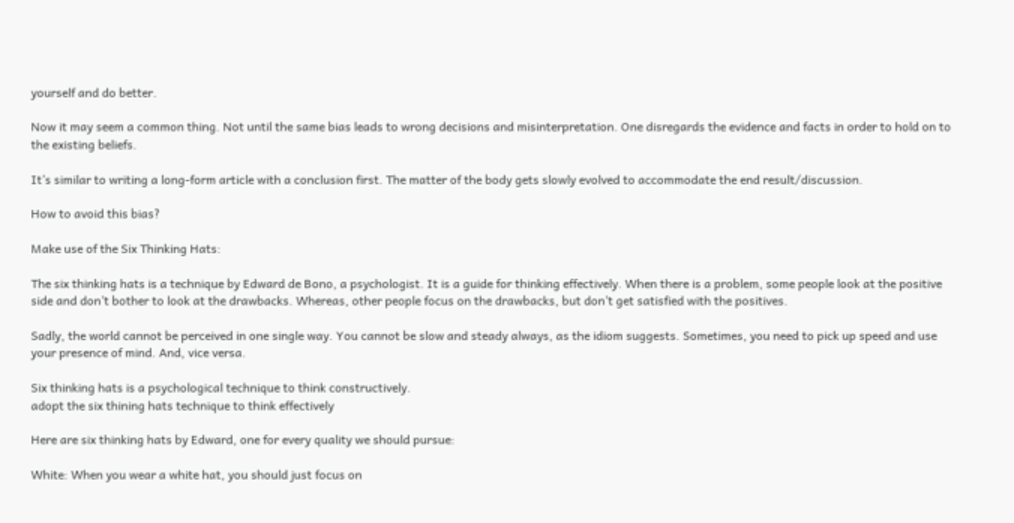yourself and do better.

Now it may seem a common thing. Not until the same bias leads to wrong decisions and misinterpretation. One disregards the evidence and facts in order to hold on to the existing beliefs.

It’s similar to writing a long-form article with a conclusion first. The matter of the body gets slowly evolved to accommodate the end result/discussion.

How to avoid this bias?

Make use of the Six Thinking Hats:

The six thinking hats is a technique by Edward de Bono, a psychologist. It is a guide for thinking effectively. When there is a problem, some people look at the positive side and don’t bother to look at the drawbacks. Whereas, other people focus on the drawbacks, but don’t get satisfied with the positives.

Sadly, the world cannot be perceived in one single way. You cannot be slow and steady always, as the idiom suggests. Sometimes, you need to pick up speed and use your presence of mind. And, vice versa.

Six thinking hats is a psychological technique to think constructively.
adopt the six thining hats technique to think effectively

Here are six thinking hats by Edward, one for every quality we should pursue:

White: When you wear a white hat, you should just focus on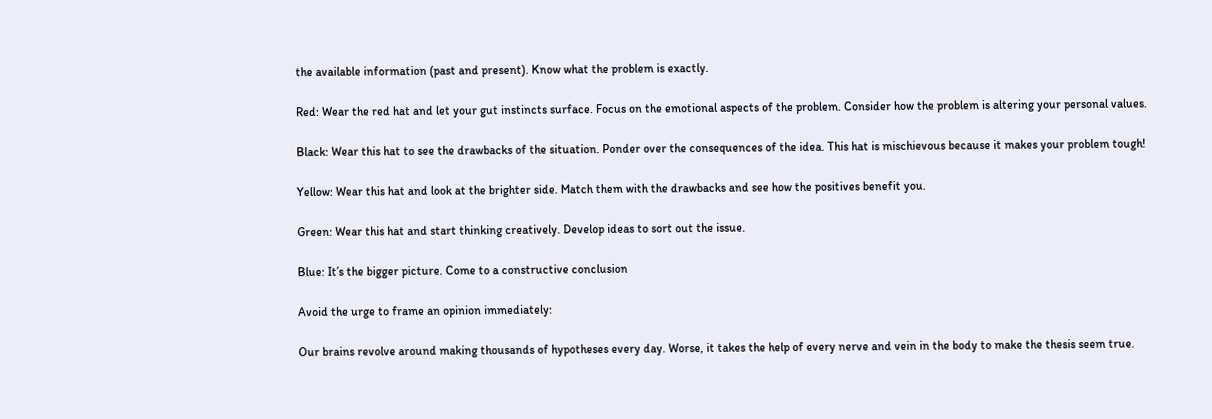the available information (past and present). Know what the problem is exactly.

Red: Wear the red hat and let your gut instincts surface. Focus on the emotional aspects of the problem. Consider how the problem is altering your personal values.

Black: Wear this hat to see the drawbacks of the situation. Ponder over the consequences of the idea. This hat is mischievous because it makes your problem tough!

Yellow: Wear this hat and look at the brighter side. Match them with the drawbacks and see how the positives benefit you.

Green: Wear this hat and start thinking creatively. Develop ideas to sort out the issue.

Blue: It’s the bigger picture. Come to a constructive conclusion

Avoid the urge to frame an opinion immediately:

Our brains revolve around making thousands of hypotheses every day. Worse, it takes the help of every nerve and vein in the body to make the thesis seem true.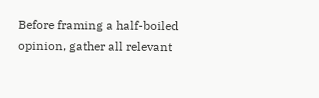Before framing a half-boiled opinion, gather all relevant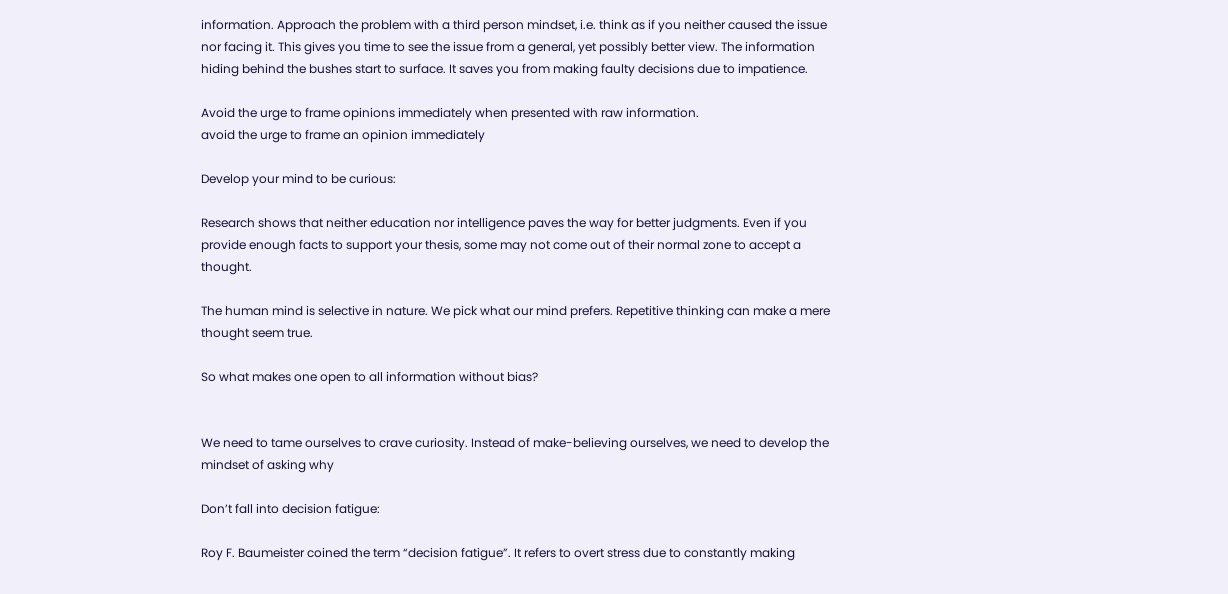information. Approach the problem with a third person mindset, i.e. think as if you neither caused the issue nor facing it. This gives you time to see the issue from a general, yet possibly better view. The information hiding behind the bushes start to surface. It saves you from making faulty decisions due to impatience.

Avoid the urge to frame opinions immediately when presented with raw information.
avoid the urge to frame an opinion immediately

Develop your mind to be curious:

Research shows that neither education nor intelligence paves the way for better judgments. Even if you provide enough facts to support your thesis, some may not come out of their normal zone to accept a thought.

The human mind is selective in nature. We pick what our mind prefers. Repetitive thinking can make a mere thought seem true.

So what makes one open to all information without bias?


We need to tame ourselves to crave curiosity. Instead of make-believing ourselves, we need to develop the mindset of asking why

Don’t fall into decision fatigue:

Roy F. Baumeister coined the term “decision fatigue”. It refers to overt stress due to constantly making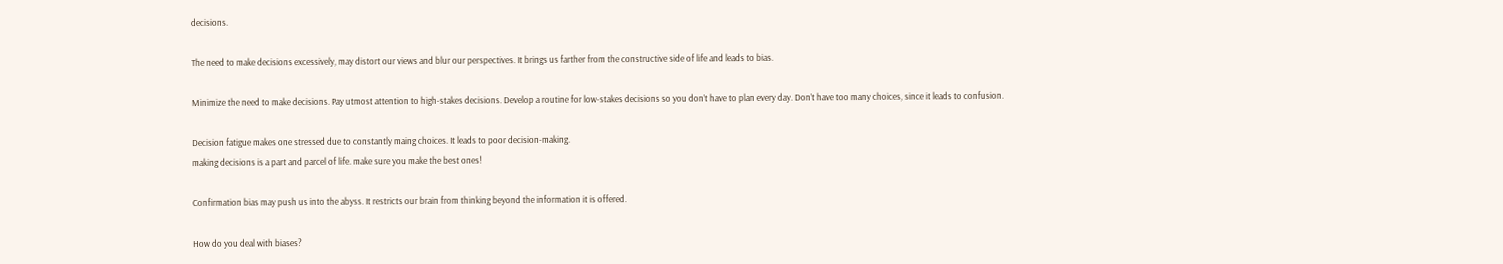decisions.

The need to make decisions excessively, may distort our views and blur our perspectives. It brings us farther from the constructive side of life and leads to bias.

Minimize the need to make decisions. Pay utmost attention to high-stakes decisions. Develop a routine for low-stakes decisions so you don’t have to plan every day. Don’t have too many choices, since it leads to confusion.

Decision fatigue makes one stressed due to constantly maing choices. It leads to poor decision-making.
making decisions is a part and parcel of life. make sure you make the best ones!

Confirmation bias may push us into the abyss. It restricts our brain from thinking beyond the information it is offered.

How do you deal with biases?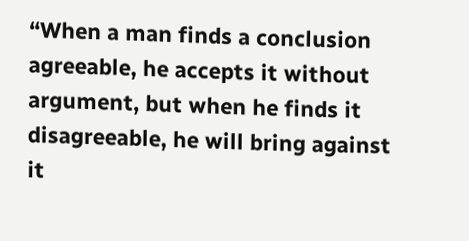“When a man finds a conclusion agreeable, he accepts it without argument, but when he finds it disagreeable, he will bring against it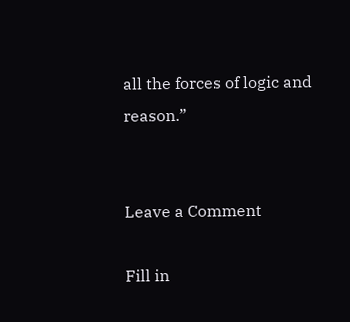all the forces of logic and reason.”


Leave a Comment

Fill in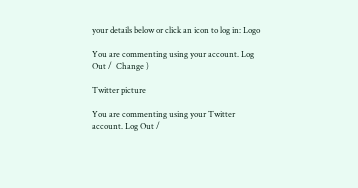your details below or click an icon to log in: Logo

You are commenting using your account. Log Out /  Change )

Twitter picture

You are commenting using your Twitter account. Log Out /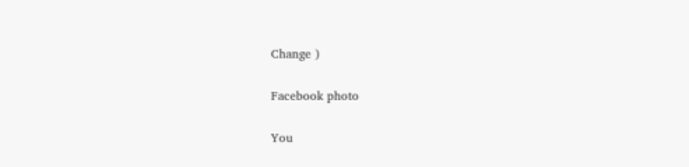Change )

Facebook photo

You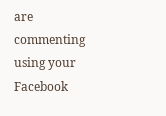are commenting using your Facebook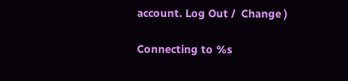account. Log Out /  Change )

Connecting to %s